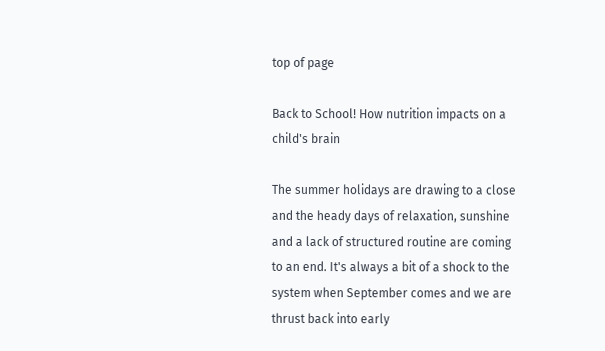top of page

Back to School! How nutrition impacts on a child's brain

The summer holidays are drawing to a close and the heady days of relaxation, sunshine and a lack of structured routine are coming to an end. It's always a bit of a shock to the system when September comes and we are thrust back into early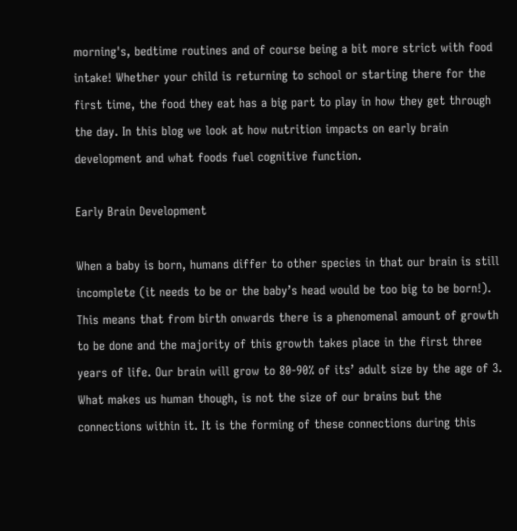morning's, bedtime routines and of course being a bit more strict with food intake! Whether your child is returning to school or starting there for the first time, the food they eat has a big part to play in how they get through the day. In this blog we look at how nutrition impacts on early brain development and what foods fuel cognitive function.

Early Brain Development

When a baby is born, humans differ to other species in that our brain is still incomplete (it needs to be or the baby’s head would be too big to be born!). This means that from birth onwards there is a phenomenal amount of growth to be done and the majority of this growth takes place in the first three years of life. Our brain will grow to 80-90% of its’ adult size by the age of 3. What makes us human though, is not the size of our brains but the connections within it. It is the forming of these connections during this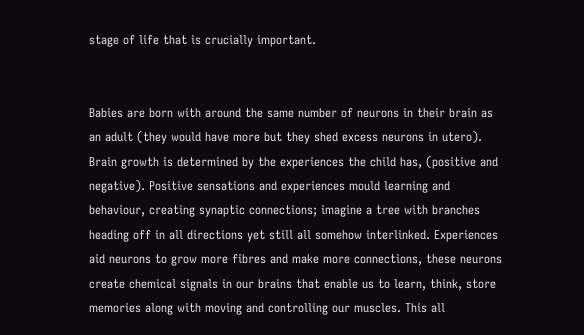stage of life that is crucially important.


Babies are born with around the same number of neurons in their brain as an adult (they would have more but they shed excess neurons in utero). Brain growth is determined by the experiences the child has, (positive and negative). Positive sensations and experiences mould learning and behaviour, creating synaptic connections; imagine a tree with branches heading off in all directions yet still all somehow interlinked. Experiences aid neurons to grow more fibres and make more connections, these neurons create chemical signals in our brains that enable us to learn, think, store memories along with moving and controlling our muscles. This all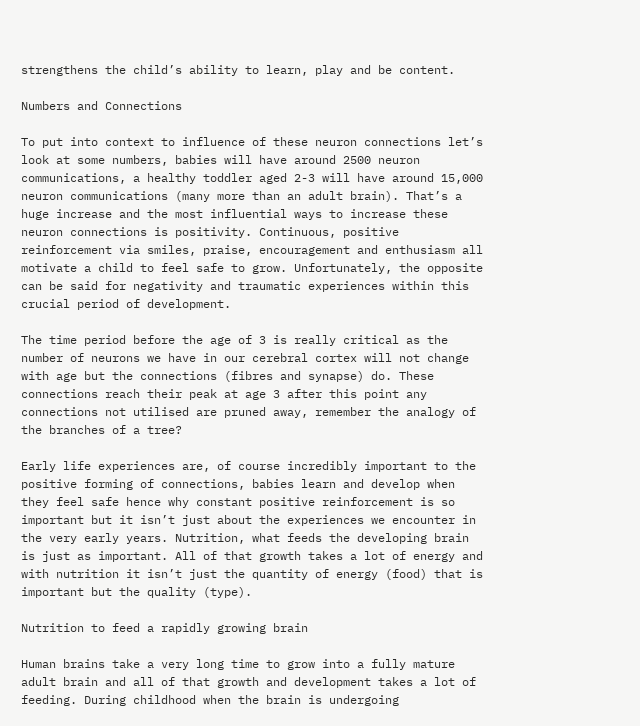strengthens the child’s ability to learn, play and be content.

Numbers and Connections

To put into context to influence of these neuron connections let’s look at some numbers, babies will have around 2500 neuron communications, a healthy toddler aged 2-3 will have around 15,000 neuron communications (many more than an adult brain). That’s a huge increase and the most influential ways to increase these neuron connections is positivity. Continuous, positive reinforcement via smiles, praise, encouragement and enthusiasm all motivate a child to feel safe to grow. Unfortunately, the opposite can be said for negativity and traumatic experiences within this crucial period of development.

The time period before the age of 3 is really critical as the number of neurons we have in our cerebral cortex will not change with age but the connections (fibres and synapse) do. These connections reach their peak at age 3 after this point any connections not utilised are pruned away, remember the analogy of the branches of a tree?

Early life experiences are, of course incredibly important to the positive forming of connections, babies learn and develop when they feel safe hence why constant positive reinforcement is so important but it isn’t just about the experiences we encounter in the very early years. Nutrition, what feeds the developing brain is just as important. All of that growth takes a lot of energy and with nutrition it isn’t just the quantity of energy (food) that is important but the quality (type).

Nutrition to feed a rapidly growing brain

Human brains take a very long time to grow into a fully mature adult brain and all of that growth and development takes a lot of feeding. During childhood when the brain is undergoing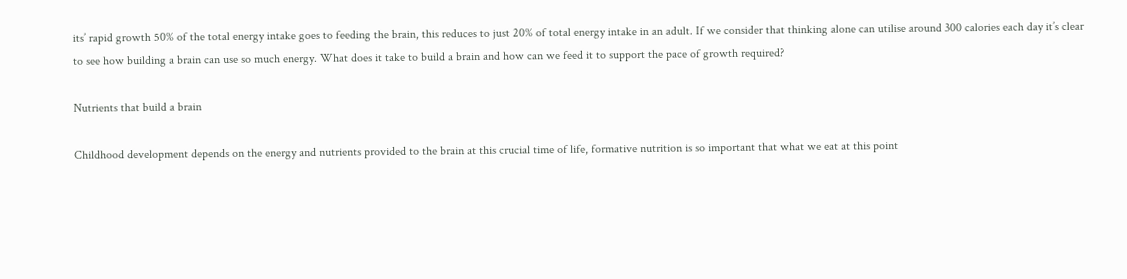its’ rapid growth 50% of the total energy intake goes to feeding the brain, this reduces to just 20% of total energy intake in an adult. If we consider that thinking alone can utilise around 300 calories each day it’s clear to see how building a brain can use so much energy. What does it take to build a brain and how can we feed it to support the pace of growth required?

Nutrients that build a brain

Childhood development depends on the energy and nutrients provided to the brain at this crucial time of life, formative nutrition is so important that what we eat at this point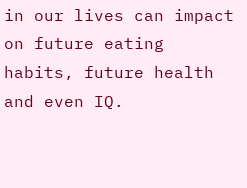in our lives can impact on future eating habits, future health and even IQ.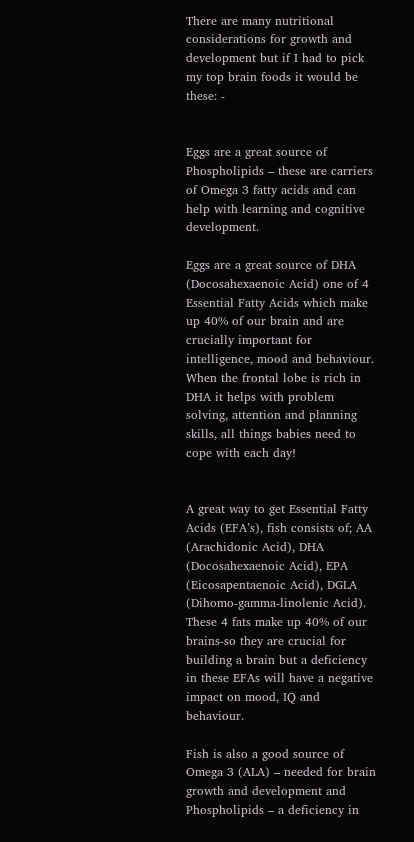There are many nutritional considerations for growth and development but if I had to pick my top brain foods it would be these: -


Eggs are a great source of Phospholipids – these are carriers of Omega 3 fatty acids and can help with learning and cognitive development.

Eggs are a great source of DHA (Docosahexaenoic Acid) one of 4 Essential Fatty Acids which make up 40% of our brain and are crucially important for intelligence, mood and behaviour. When the frontal lobe is rich in DHA it helps with problem solving, attention and planning skills, all things babies need to cope with each day!


A great way to get Essential Fatty Acids (EFA’s), fish consists of; AA (Arachidonic Acid), DHA (Docosahexaenoic Acid), EPA (Eicosapentaenoic Acid), DGLA (Dihomo-gamma-linolenic Acid). These 4 fats make up 40% of our brains-so they are crucial for building a brain but a deficiency in these EFAs will have a negative impact on mood, IQ and behaviour.

Fish is also a good source of Omega 3 (ALA) – needed for brain growth and development and Phospholipids – a deficiency in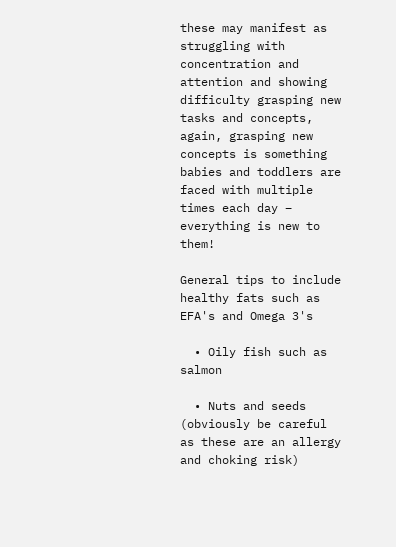these may manifest as struggling with concentration and attention and showing difficulty grasping new tasks and concepts, again, grasping new concepts is something babies and toddlers are faced with multiple times each day – everything is new to them!

General tips to include healthy fats such as EFA's and Omega 3's

  • Oily fish such as salmon

  • Nuts and seeds (obviously be careful as these are an allergy and choking risk)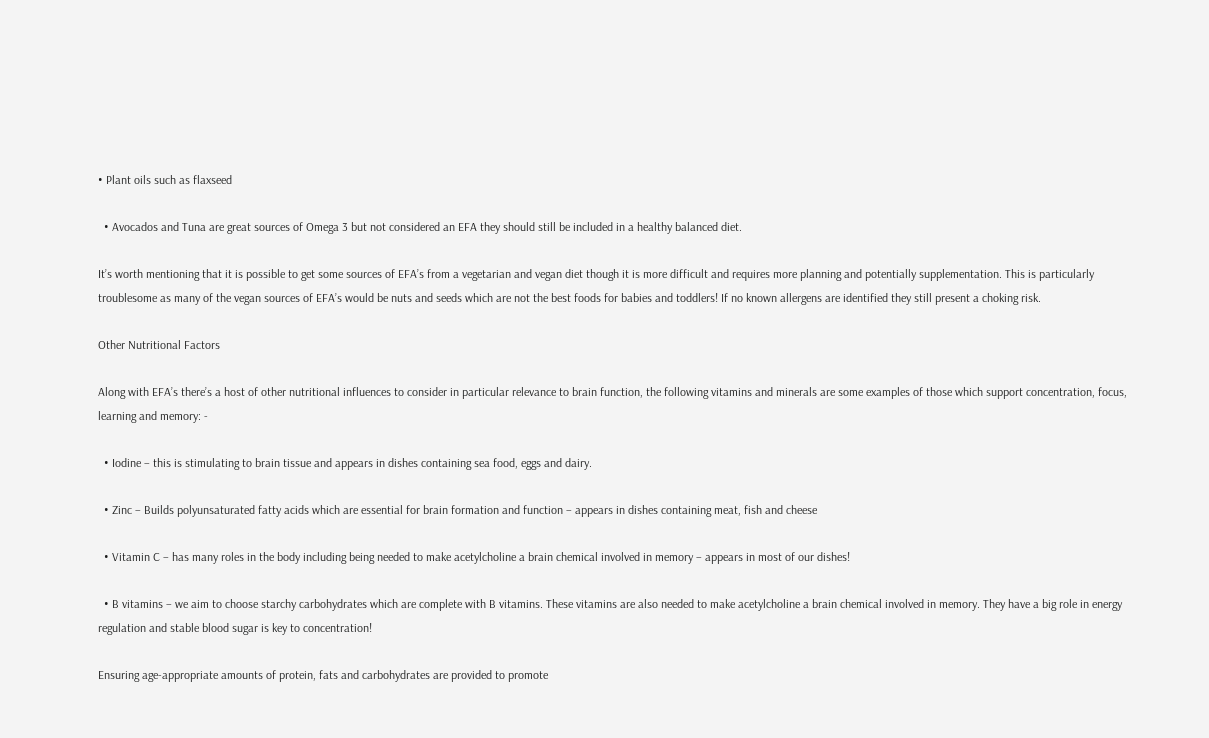• Plant oils such as flaxseed

  • Avocados and Tuna are great sources of Omega 3 but not considered an EFA they should still be included in a healthy balanced diet.

It’s worth mentioning that it is possible to get some sources of EFA’s from a vegetarian and vegan diet though it is more difficult and requires more planning and potentially supplementation. This is particularly troublesome as many of the vegan sources of EFA’s would be nuts and seeds which are not the best foods for babies and toddlers! If no known allergens are identified they still present a choking risk.

Other Nutritional Factors

Along with EFA’s there’s a host of other nutritional influences to consider in particular relevance to brain function, the following vitamins and minerals are some examples of those which support concentration, focus, learning and memory: -

  • Iodine – this is stimulating to brain tissue and appears in dishes containing sea food, eggs and dairy.

  • Zinc – Builds polyunsaturated fatty acids which are essential for brain formation and function – appears in dishes containing meat, fish and cheese

  • Vitamin C – has many roles in the body including being needed to make acetylcholine a brain chemical involved in memory – appears in most of our dishes!

  • B vitamins – we aim to choose starchy carbohydrates which are complete with B vitamins. These vitamins are also needed to make acetylcholine a brain chemical involved in memory. They have a big role in energy regulation and stable blood sugar is key to concentration!

Ensuring age-appropriate amounts of protein, fats and carbohydrates are provided to promote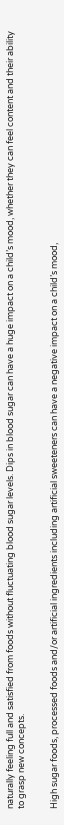naturally feeling full and satisfied from foods without fluctuating blood sugar levels. Dips in blood sugar can have a huge impact on a child’s mood, whether they can feel content and their ability to grasp new concepts.


High sugar foods, processed foods and/or artificial ingredients including artificial sweeteners can have a negative impact on a child’s mood,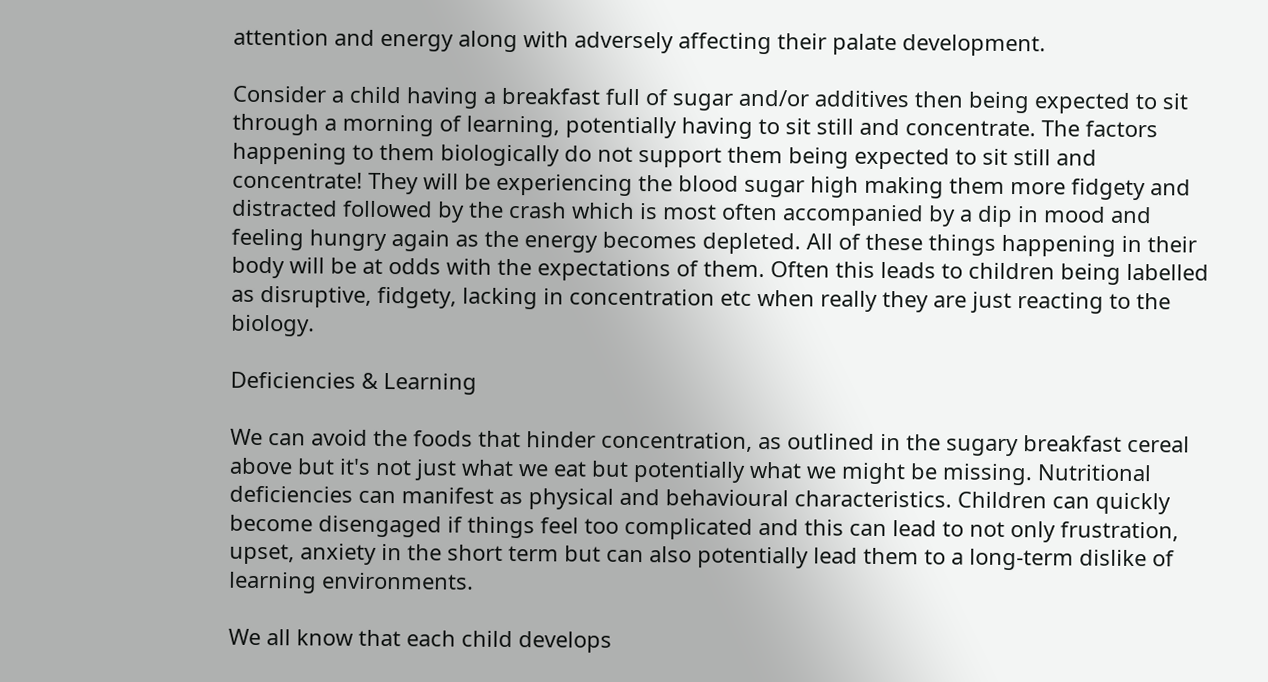attention and energy along with adversely affecting their palate development.

Consider a child having a breakfast full of sugar and/or additives then being expected to sit through a morning of learning, potentially having to sit still and concentrate. The factors happening to them biologically do not support them being expected to sit still and concentrate! They will be experiencing the blood sugar high making them more fidgety and distracted followed by the crash which is most often accompanied by a dip in mood and feeling hungry again as the energy becomes depleted. All of these things happening in their body will be at odds with the expectations of them. Often this leads to children being labelled as disruptive, fidgety, lacking in concentration etc when really they are just reacting to the biology.

Deficiencies & Learning

We can avoid the foods that hinder concentration, as outlined in the sugary breakfast cereal above but it's not just what we eat but potentially what we might be missing. Nutritional deficiencies can manifest as physical and behavioural characteristics. Children can quickly become disengaged if things feel too complicated and this can lead to not only frustration, upset, anxiety in the short term but can also potentially lead them to a long-term dislike of learning environments.

We all know that each child develops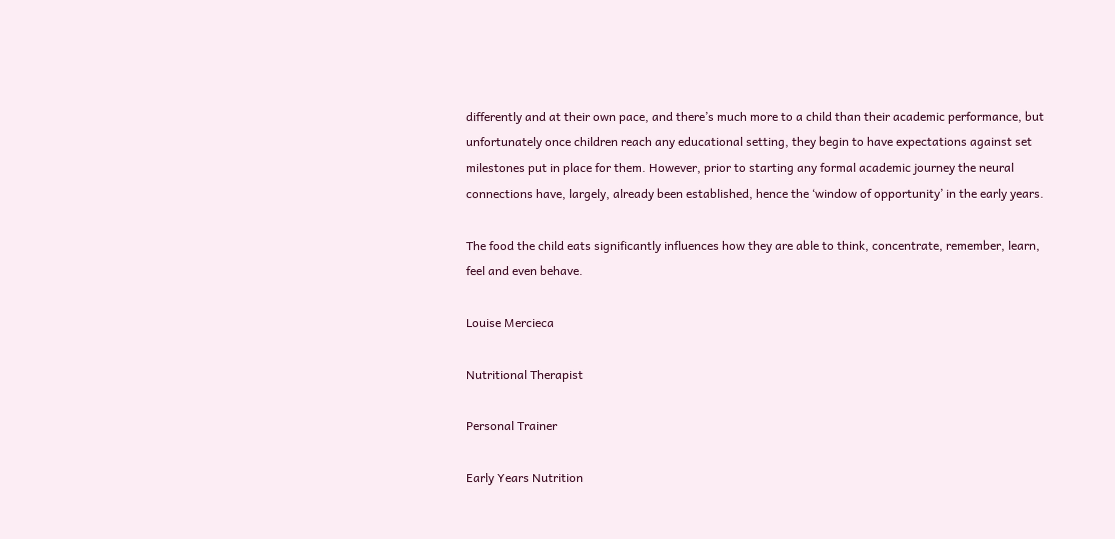differently and at their own pace, and there’s much more to a child than their academic performance, but unfortunately once children reach any educational setting, they begin to have expectations against set milestones put in place for them. However, prior to starting any formal academic journey the neural connections have, largely, already been established, hence the ‘window of opportunity’ in the early years.

The food the child eats significantly influences how they are able to think, concentrate, remember, learn, feel and even behave.

Louise Mercieca

Nutritional Therapist

Personal Trainer

Early Years Nutrition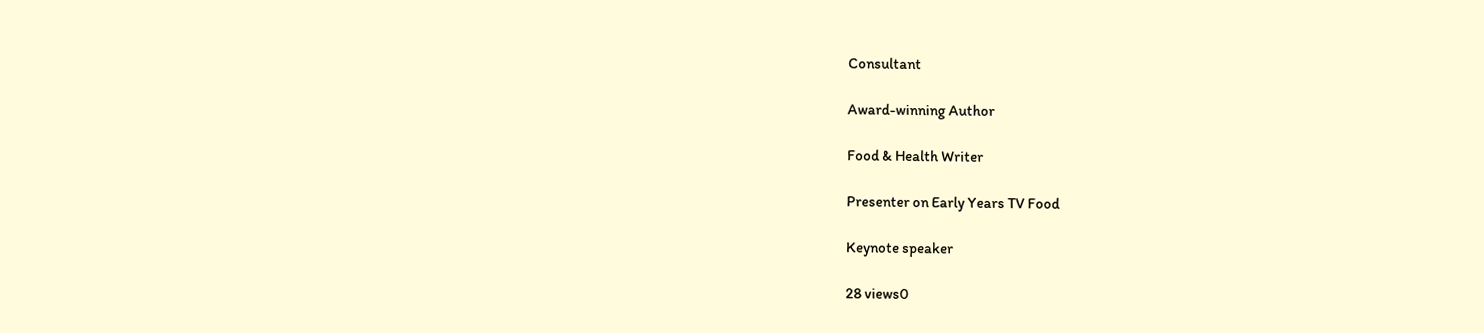Consultant

Award-winning Author

Food & Health Writer

Presenter on Early Years TV Food

Keynote speaker

28 views0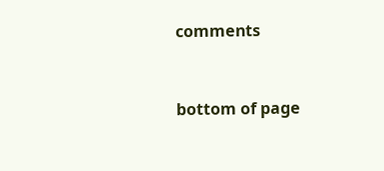comments


bottom of page